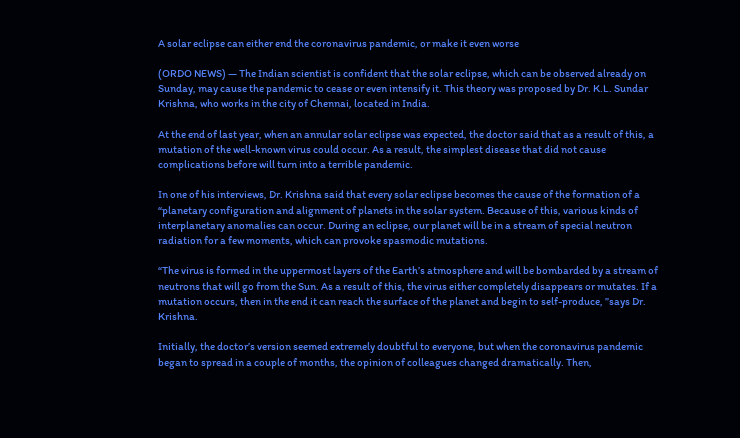A solar eclipse can either end the coronavirus pandemic, or make it even worse

(ORDO NEWS) — The Indian scientist is confident that the solar eclipse, which can be observed already on Sunday, may cause the pandemic to cease or even intensify it. This theory was proposed by Dr. K.L. Sundar Krishna, who works in the city of Chennai, located in India.

At the end of last year, when an annular solar eclipse was expected, the doctor said that as a result of this, a mutation of the well-known virus could occur. As a result, the simplest disease that did not cause complications before will turn into a terrible pandemic.

In one of his interviews, Dr. Krishna said that every solar eclipse becomes the cause of the formation of a “planetary configuration and alignment of planets in the solar system. Because of this, various kinds of interplanetary anomalies can occur. During an eclipse, our planet will be in a stream of special neutron radiation for a few moments, which can provoke spasmodic mutations.

“The virus is formed in the uppermost layers of the Earth’s atmosphere and will be bombarded by a stream of neutrons that will go from the Sun. As a result of this, the virus either completely disappears or mutates. If a mutation occurs, then in the end it can reach the surface of the planet and begin to self-produce, ”says Dr. Krishna.

Initially, the doctor’s version seemed extremely doubtful to everyone, but when the coronavirus pandemic began to spread in a couple of months, the opinion of colleagues changed dramatically. Then,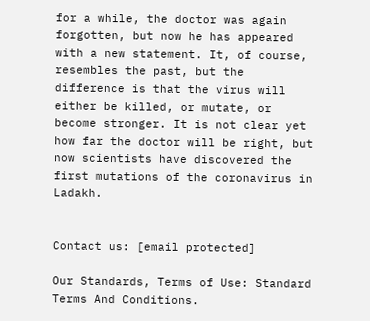for a while, the doctor was again forgotten, but now he has appeared with a new statement. It, of course, resembles the past, but the difference is that the virus will either be killed, or mutate, or become stronger. It is not clear yet how far the doctor will be right, but now scientists have discovered the first mutations of the coronavirus in Ladakh.


Contact us: [email protected]

Our Standards, Terms of Use: Standard Terms And Conditions.